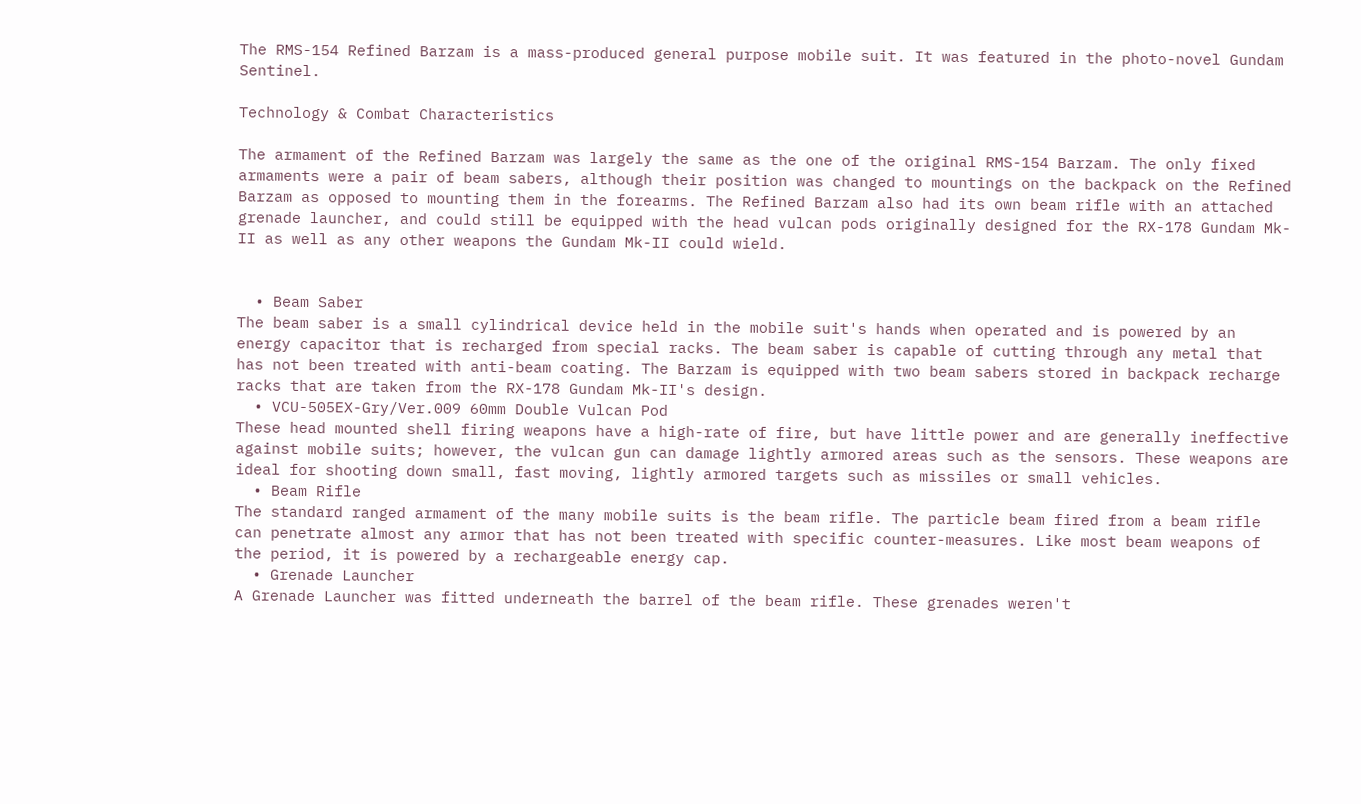The RMS-154 Refined Barzam is a mass-produced general purpose mobile suit. It was featured in the photo-novel Gundam Sentinel.

Technology & Combat Characteristics

The armament of the Refined Barzam was largely the same as the one of the original RMS-154 Barzam. The only fixed armaments were a pair of beam sabers, although their position was changed to mountings on the backpack on the Refined Barzam as opposed to mounting them in the forearms. The Refined Barzam also had its own beam rifle with an attached grenade launcher, and could still be equipped with the head vulcan pods originally designed for the RX-178 Gundam Mk-II as well as any other weapons the Gundam Mk-II could wield.


  • Beam Saber
The beam saber is a small cylindrical device held in the mobile suit's hands when operated and is powered by an energy capacitor that is recharged from special racks. The beam saber is capable of cutting through any metal that has not been treated with anti-beam coating. The Barzam is equipped with two beam sabers stored in backpack recharge racks that are taken from the RX-178 Gundam Mk-II's design.
  • VCU-505EX-Gry/Ver.009 60mm Double Vulcan Pod
These head mounted shell firing weapons have a high-rate of fire, but have little power and are generally ineffective against mobile suits; however, the vulcan gun can damage lightly armored areas such as the sensors. These weapons are ideal for shooting down small, fast moving, lightly armored targets such as missiles or small vehicles.
  • Beam Rifle
The standard ranged armament of the many mobile suits is the beam rifle. The particle beam fired from a beam rifle can penetrate almost any armor that has not been treated with specific counter-measures. Like most beam weapons of the period, it is powered by a rechargeable energy cap.
  • Grenade Launcher
A Grenade Launcher was fitted underneath the barrel of the beam rifle. These grenades weren't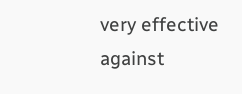very effective against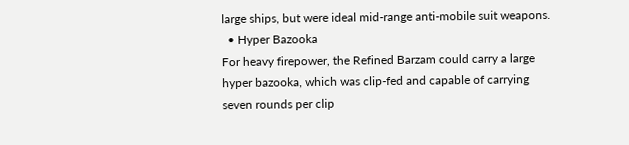large ships, but were ideal mid-range anti-mobile suit weapons.
  • Hyper Bazooka
For heavy firepower, the Refined Barzam could carry a large hyper bazooka, which was clip-fed and capable of carrying seven rounds per clip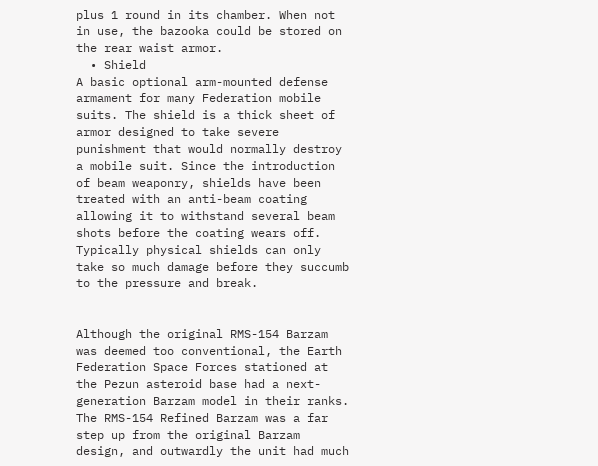plus 1 round in its chamber. When not in use, the bazooka could be stored on the rear waist armor.
  • Shield
A basic optional arm-mounted defense armament for many Federation mobile suits. The shield is a thick sheet of armor designed to take severe punishment that would normally destroy a mobile suit. Since the introduction of beam weaponry, shields have been treated with an anti-beam coating allowing it to withstand several beam shots before the coating wears off. Typically physical shields can only take so much damage before they succumb to the pressure and break.


Although the original RMS-154 Barzam was deemed too conventional, the Earth Federation Space Forces stationed at the Pezun asteroid base had a next-generation Barzam model in their ranks. The RMS-154 Refined Barzam was a far step up from the original Barzam design, and outwardly the unit had much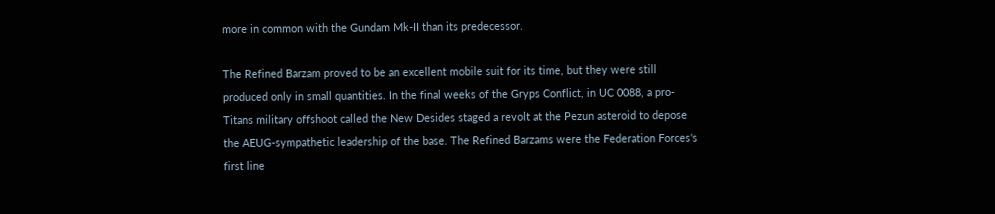more in common with the Gundam Mk-II than its predecessor.

The Refined Barzam proved to be an excellent mobile suit for its time, but they were still produced only in small quantities. In the final weeks of the Gryps Conflict, in UC 0088, a pro-Titans military offshoot called the New Desides staged a revolt at the Pezun asteroid to depose the AEUG-sympathetic leadership of the base. The Refined Barzams were the Federation Forces's first line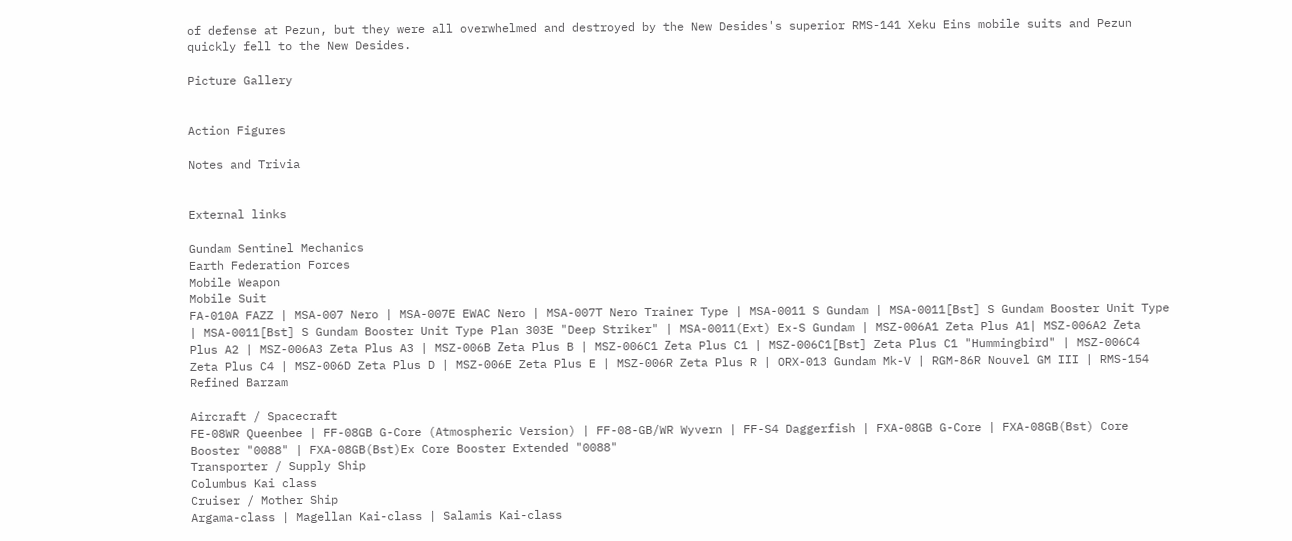of defense at Pezun, but they were all overwhelmed and destroyed by the New Desides's superior RMS-141 Xeku Eins mobile suits and Pezun quickly fell to the New Desides.

Picture Gallery


Action Figures

Notes and Trivia


External links

Gundam Sentinel Mechanics
Earth Federation Forces
Mobile Weapon
Mobile Suit
FA-010A FAZZ | MSA-007 Nero | MSA-007E EWAC Nero | MSA-007T Nero Trainer Type | MSA-0011 S Gundam | MSA-0011[Bst] S Gundam Booster Unit Type | MSA-0011[Bst] S Gundam Booster Unit Type Plan 303E "Deep Striker" | MSA-0011(Ext) Ex-S Gundam | MSZ-006A1 Zeta Plus A1| MSZ-006A2 Ζeta Plus A2 | MSZ-006A3 Zeta Plus A3 | MSZ-006B Ζeta Plus B | MSZ-006C1 Ζeta Plus C1 | MSZ-006C1[Bst] Zeta Plus C1 "Hummingbird" | MSZ-006C4 Zeta Plus C4 | MSZ-006D Zeta Plus D | MSZ-006E Zeta Plus E | MSZ-006R Zeta Plus R | ORX-013 Gundam Mk-V | RGM-86R Nouvel GM III | RMS-154 Refined Barzam

Aircraft / Spacecraft
FE-08WR Queenbee | FF-08GB G-Core (Atmospheric Version) | FF-08-GB/WR Wyvern | FF-S4 Daggerfish | FXA-08GB G-Core | FXA-08GB(Bst) Core Booster "0088" | FXA-08GB(Bst)Ex Core Booster Extended "0088"
Transporter / Supply Ship
Columbus Kai class
Cruiser / Mother Ship
Argama-class | Magellan Kai-class | Salamis Kai-class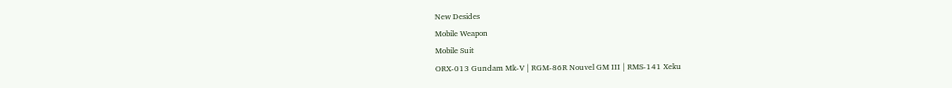New Desides
Mobile Weapon
Mobile Suit
ORX-013 Gundam Mk-V | RGM-86R Nouvel GM III | RMS-141 Xeku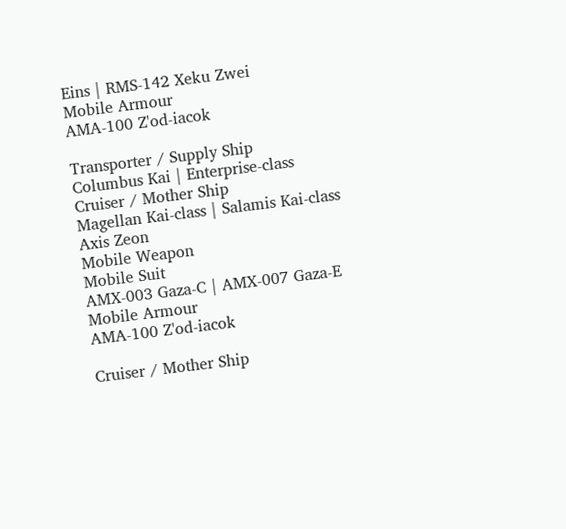Eins | RMS-142 Xeku Zwei
Mobile Armour
AMA-100 Z'od-iacok

Transporter / Supply Ship
Columbus Kai | Enterprise-class
Cruiser / Mother Ship
Magellan Kai-class | Salamis Kai-class
Axis Zeon
Mobile Weapon
Mobile Suit
AMX-003 Gaza-C | AMX-007 Gaza-E
Mobile Armour
AMA-100 Z'od-iacok

Cruiser / Mother Ship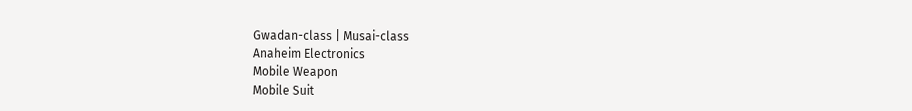Gwadan-class | Musai-class
Anaheim Electronics
Mobile Weapon
Mobile Suit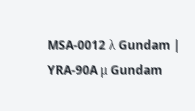MSA-0012 λ Gundam | YRA-90A μ Gundam